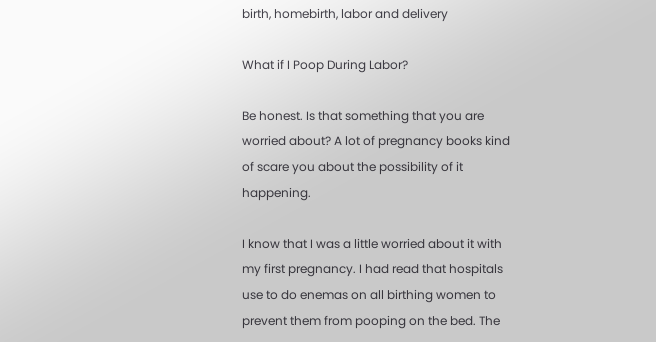birth, homebirth, labor and delivery

What if I Poop During Labor?

Be honest. Is that something that you are worried about? A lot of pregnancy books kind of scare you about the possibility of it happening.

I know that I was a little worried about it with my first pregnancy. I had read that hospitals use to do enemas on all birthing women to prevent them from pooping on the bed. The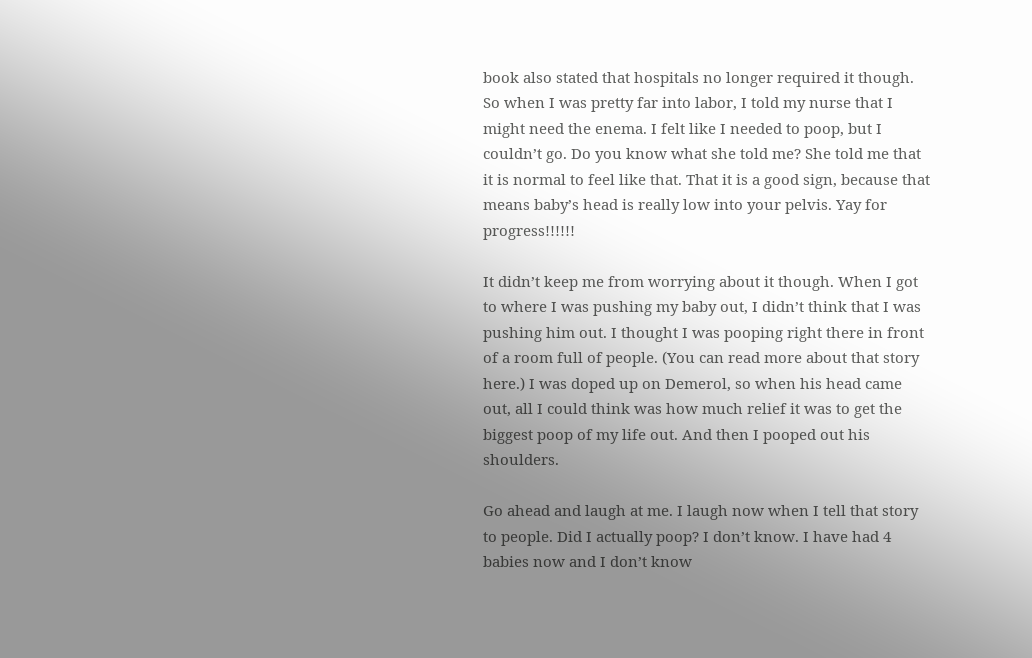book also stated that hospitals no longer required it though. So when I was pretty far into labor, I told my nurse that I might need the enema. I felt like I needed to poop, but I couldn’t go. Do you know what she told me? She told me that it is normal to feel like that. That it is a good sign, because that means baby’s head is really low into your pelvis. Yay for progress!!!!!!

It didn’t keep me from worrying about it though. When I got to where I was pushing my baby out, I didn’t think that I was pushing him out. I thought I was pooping right there in front of a room full of people. (You can read more about that story here.) I was doped up on Demerol, so when his head came out, all I could think was how much relief it was to get the biggest poop of my life out. And then I pooped out his shoulders.

Go ahead and laugh at me. I laugh now when I tell that story to people. Did I actually poop? I don’t know. I have had 4 babies now and I don’t know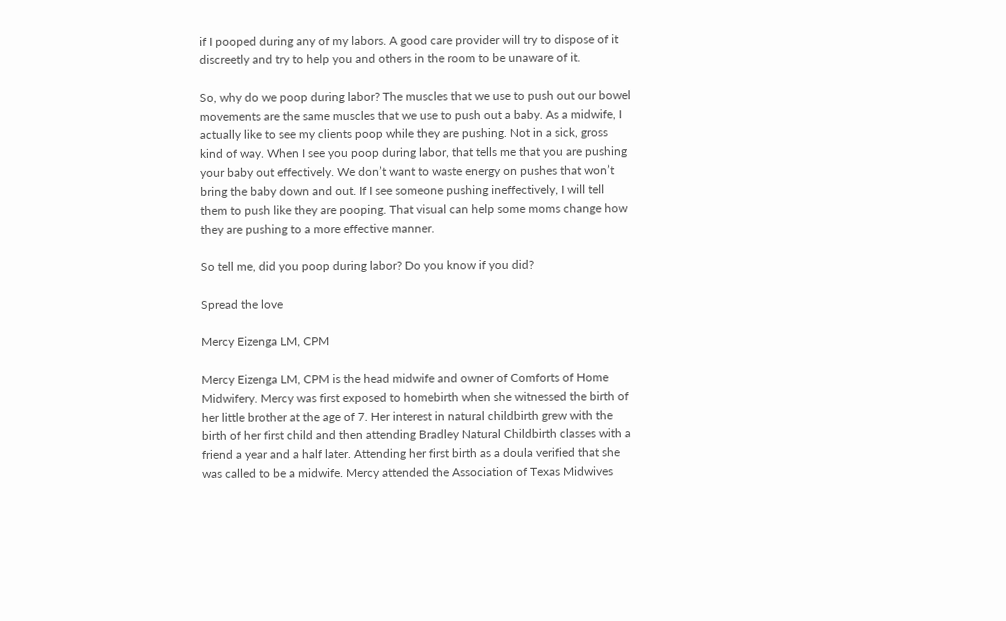if I pooped during any of my labors. A good care provider will try to dispose of it discreetly and try to help you and others in the room to be unaware of it.

So, why do we poop during labor? The muscles that we use to push out our bowel movements are the same muscles that we use to push out a baby. As a midwife, I actually like to see my clients poop while they are pushing. Not in a sick, gross kind of way. When I see you poop during labor, that tells me that you are pushing your baby out effectively. We don’t want to waste energy on pushes that won’t bring the baby down and out. If I see someone pushing ineffectively, I will tell them to push like they are pooping. That visual can help some moms change how they are pushing to a more effective manner.

So tell me, did you poop during labor? Do you know if you did?

Spread the love

Mercy Eizenga LM, CPM

Mercy Eizenga LM, CPM is the head midwife and owner of Comforts of Home Midwifery. Mercy was first exposed to homebirth when she witnessed the birth of her little brother at the age of 7. Her interest in natural childbirth grew with the birth of her first child and then attending Bradley Natural Childbirth classes with a friend a year and a half later. Attending her first birth as a doula verified that she was called to be a midwife. Mercy attended the Association of Texas Midwives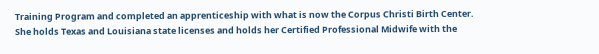Training Program and completed an apprenticeship with what is now the Corpus Christi Birth Center. She holds Texas and Louisiana state licenses and holds her Certified Professional Midwife with the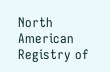North American Registry of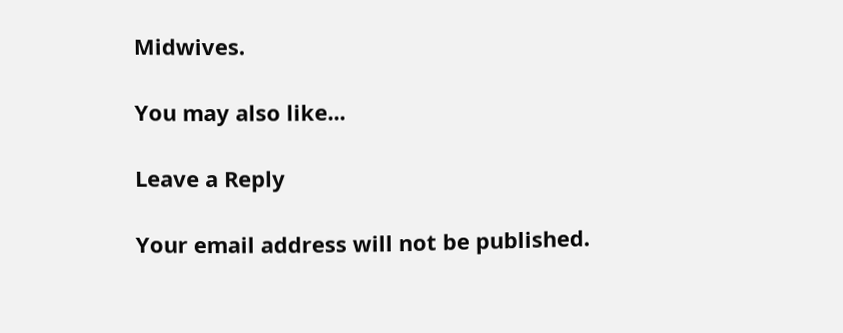Midwives.

You may also like...

Leave a Reply

Your email address will not be published.